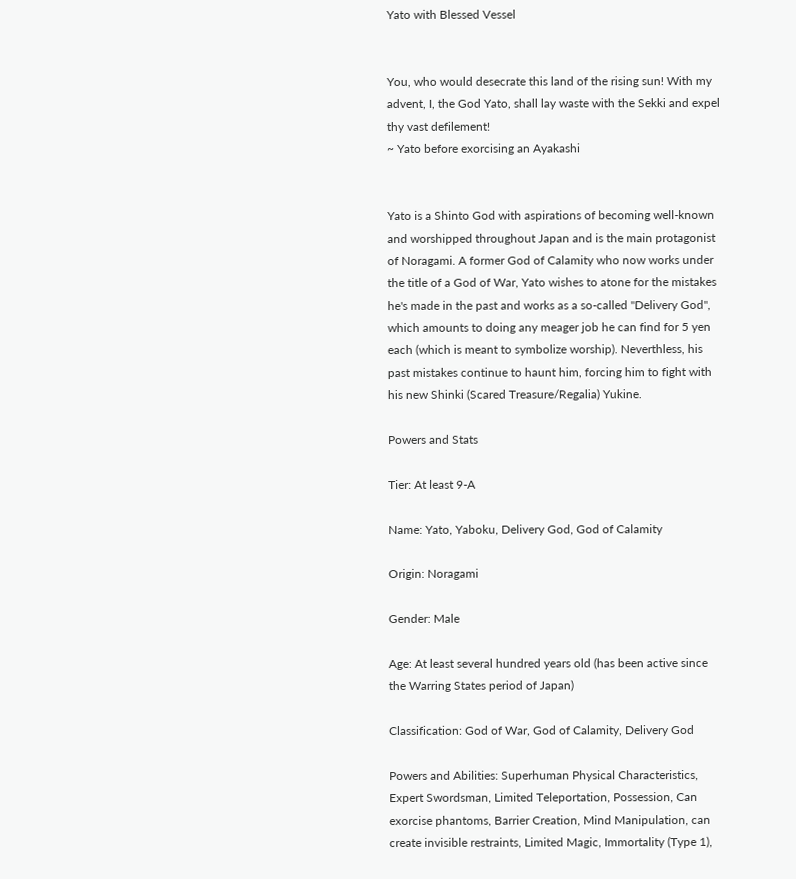Yato with Blessed Vessel


You, who would desecrate this land of the rising sun! With my advent, I, the God Yato, shall lay waste with the Sekki and expel thy vast defilement!
~ Yato before exorcising an Ayakashi


Yato is a Shinto God with aspirations of becoming well-known and worshipped throughout Japan and is the main protagonist of Noragami. A former God of Calamity who now works under the title of a God of War, Yato wishes to atone for the mistakes he's made in the past and works as a so-called "Delivery God", which amounts to doing any meager job he can find for 5 yen each (which is meant to symbolize worship). Neverthless, his past mistakes continue to haunt him, forcing him to fight with his new Shinki (Scared Treasure/Regalia) Yukine.

Powers and Stats

Tier: At least 9-A

Name: Yato, Yaboku, Delivery God, God of Calamity

Origin: Noragami

Gender: Male

Age: At least several hundred years old (has been active since the Warring States period of Japan)

Classification: God of War, God of Calamity, Delivery God

Powers and Abilities: Superhuman Physical Characteristics, Expert Swordsman, Limited Teleportation, Possession, Can exorcise phantoms, Barrier Creation, Mind Manipulation, can create invisible restraints, Limited Magic, Immortality (Type 1),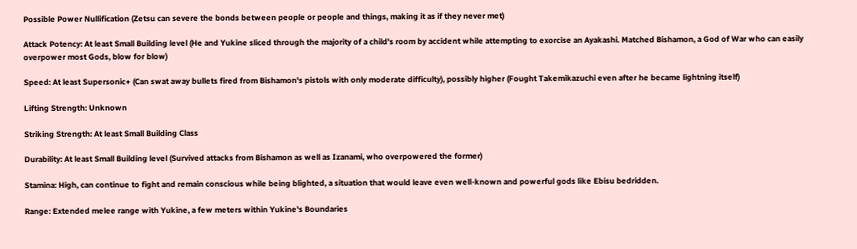Possible Power Nullification (Zetsu can severe the bonds between people or people and things, making it as if they never met)

Attack Potency: At least Small Building level (He and Yukine sliced through the majority of a child's room by accident while attempting to exorcise an Ayakashi. Matched Bishamon, a God of War who can easily overpower most Gods, blow for blow)

Speed: At least Supersonic+ (Can swat away bullets fired from Bishamon's pistols with only moderate difficulty), possibly higher (Fought Takemikazuchi even after he became lightning itself)

Lifting Strength: Unknown

Striking Strength: At least Small Building Class

Durability: At least Small Building level (Survived attacks from Bishamon as well as Izanami, who overpowered the former)

Stamina: High, can continue to fight and remain conscious while being blighted, a situation that would leave even well-known and powerful gods like Ebisu bedridden.

Range: Extended melee range with Yukine, a few meters within Yukine's Boundaries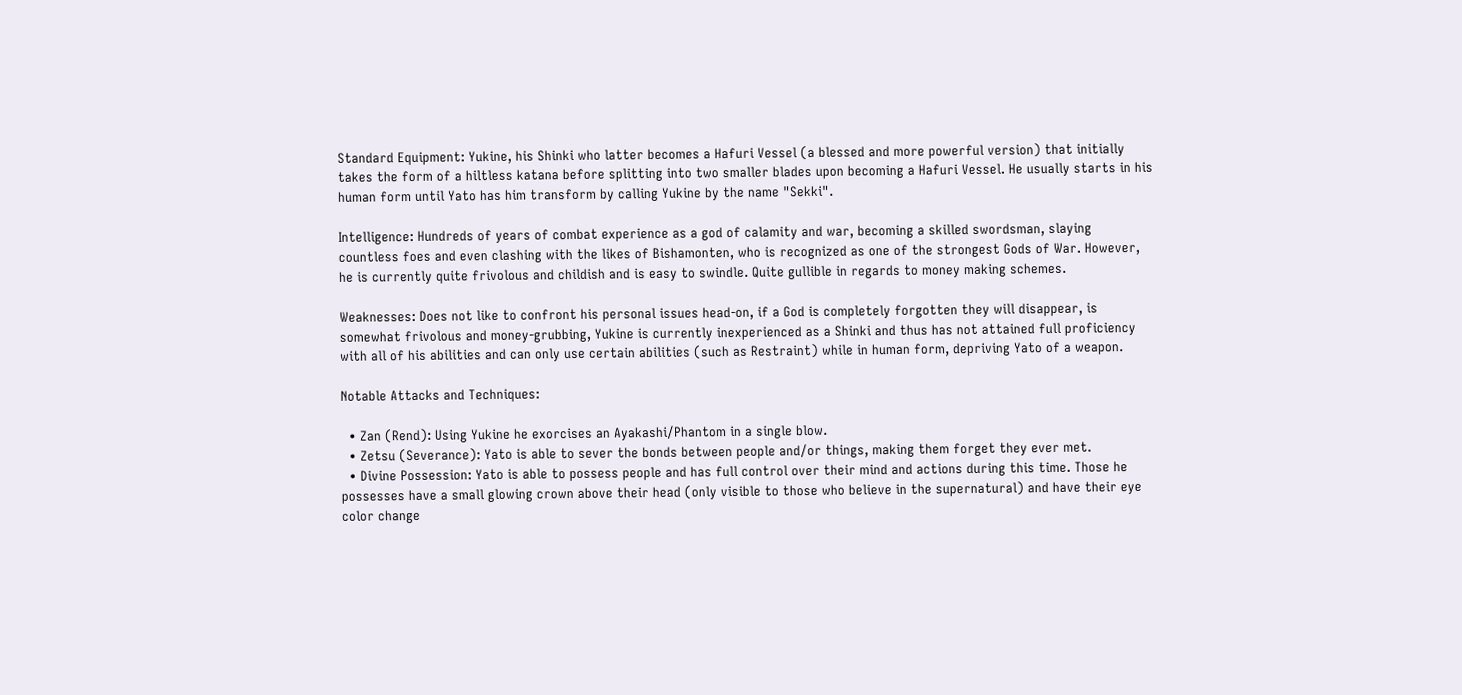Standard Equipment: Yukine, his Shinki who latter becomes a Hafuri Vessel (a blessed and more powerful version) that initially takes the form of a hiltless katana before splitting into two smaller blades upon becoming a Hafuri Vessel. He usually starts in his human form until Yato has him transform by calling Yukine by the name "Sekki".

Intelligence: Hundreds of years of combat experience as a god of calamity and war, becoming a skilled swordsman, slaying countless foes and even clashing with the likes of Bishamonten, who is recognized as one of the strongest Gods of War. However, he is currently quite frivolous and childish and is easy to swindle. Quite gullible in regards to money making schemes.

Weaknesses: Does not like to confront his personal issues head-on, if a God is completely forgotten they will disappear, is somewhat frivolous and money-grubbing, Yukine is currently inexperienced as a Shinki and thus has not attained full proficiency with all of his abilities and can only use certain abilities (such as Restraint) while in human form, depriving Yato of a weapon.

Notable Attacks and Techniques:

  • Zan (Rend): Using Yukine he exorcises an Ayakashi/Phantom in a single blow.
  • Zetsu (Severance): Yato is able to sever the bonds between people and/or things, making them forget they ever met.
  • Divine Possession: Yato is able to possess people and has full control over their mind and actions during this time. Those he possesses have a small glowing crown above their head (only visible to those who believe in the supernatural) and have their eye color change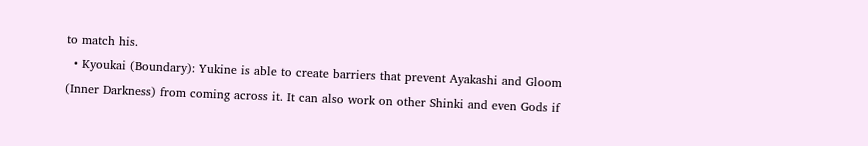to match his.
  • Kyoukai (Boundary): Yukine is able to create barriers that prevent Ayakashi and Gloom (Inner Darkness) from coming across it. It can also work on other Shinki and even Gods if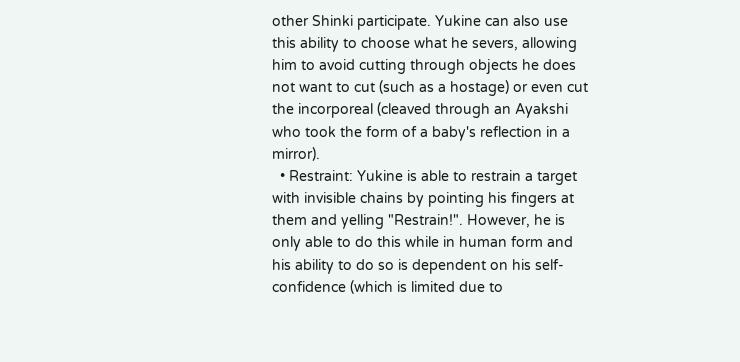other Shinki participate. Yukine can also use this ability to choose what he severs, allowing him to avoid cutting through objects he does not want to cut (such as a hostage) or even cut the incorporeal (cleaved through an Ayakshi who took the form of a baby's reflection in a mirror).
  • Restraint: Yukine is able to restrain a target with invisible chains by pointing his fingers at them and yelling "Restrain!". However, he is only able to do this while in human form and his ability to do so is dependent on his self-confidence (which is limited due to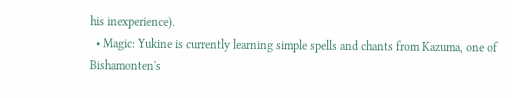his inexperience).
  • Magic: Yukine is currently learning simple spells and chants from Kazuma, one of Bishamonten's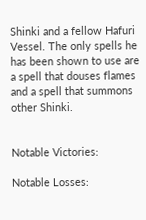Shinki and a fellow Hafuri Vessel. The only spells he has been shown to use are a spell that douses flames and a spell that summons other Shinki.


Notable Victories:

Notable Losses: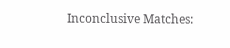Inconclusive Matches: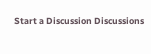Start a Discussion Discussions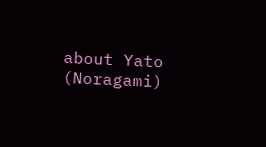about Yato (Noragami)